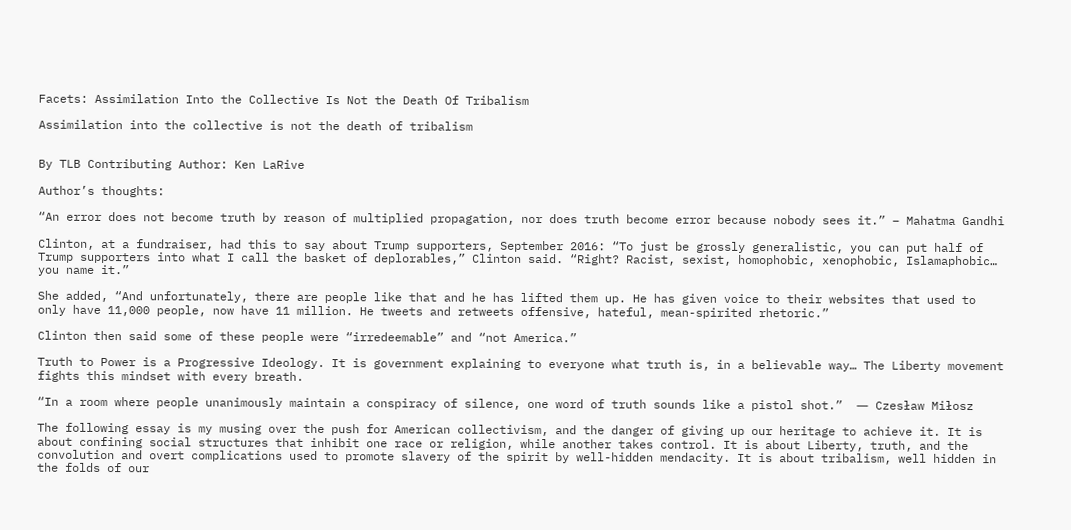Facets: Assimilation Into the Collective Is Not the Death Of Tribalism

Assimilation into the collective is not the death of tribalism


By TLB Contributing Author: Ken LaRive

Author’s thoughts:

“An error does not become truth by reason of multiplied propagation, nor does truth become error because nobody sees it.” – Mahatma Gandhi

Clinton, at a fundraiser, had this to say about Trump supporters, September 2016: “To just be grossly generalistic, you can put half of Trump supporters into what I call the basket of deplorables,” Clinton said. “Right? Racist, sexist, homophobic, xenophobic, Islamaphobic… you name it.”

She added, “And unfortunately, there are people like that and he has lifted them up. He has given voice to their websites that used to only have 11,000 people, now have 11 million. He tweets and retweets offensive, hateful, mean-spirited rhetoric.”

Clinton then said some of these people were “irredeemable” and “not America.”

Truth to Power is a Progressive Ideology. It is government explaining to everyone what truth is, in a believable way… The Liberty movement fights this mindset with every breath.

“In a room where people unanimously maintain a conspiracy of silence, one word of truth sounds like a pistol shot.”  ― Czesław Miłosz

The following essay is my musing over the push for American collectivism, and the danger of giving up our heritage to achieve it. It is about confining social structures that inhibit one race or religion, while another takes control. It is about Liberty, truth, and the convolution and overt complications used to promote slavery of the spirit by well-hidden mendacity. It is about tribalism, well hidden in the folds of our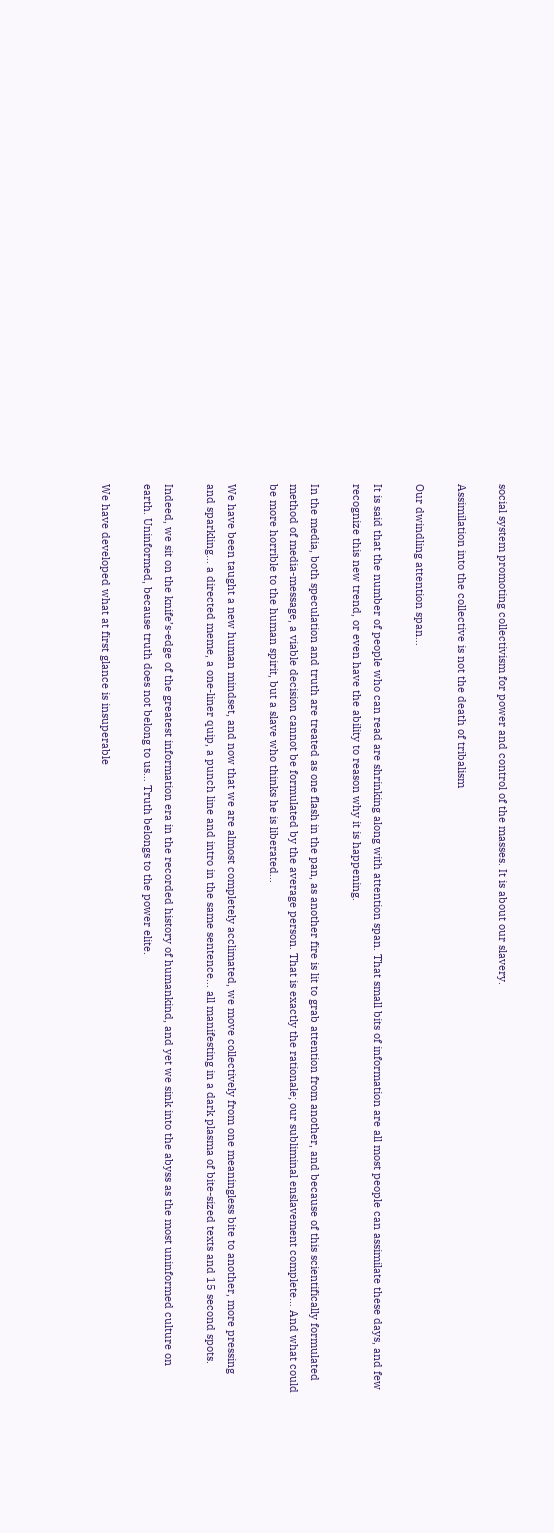social system promoting collectivism for power and control of the masses. It is about our slavery.

Assimilation into the collective is not the death of tribalism

Our dwindling attention span…

It is said that the number of people who can read are shrinking along with attention span. That small bits of information are all most people can assimilate these days, and few recognize this new trend, or even have the ability to reason why it is happening.

In the media, both speculation and truth are treated as one flash in the pan, as another fire is lit to grab attention from another, and because of this scientifically formulated method of media-message, a viable decision cannot be formulated by the average person. That is exactly the rationale; our subliminal enslavement complete… And what could be more horrible to the human spirit, but a slave who thinks he is liberated…

We have been taught a new human mindset, and now that we are almost completely acclimated, we move collectively from one meaningless bite to another, more pressing and sparkling… a directed meme, a one-liner quip, a punch line and intro in the same sentence… all manifesting in a dark plasma of bite-sized texts and 15 second spots.

Indeed, we sit on the knife’s-edge of the greatest information era in the recorded history of humankind, and yet we sink into the abyss as the most uninformed culture on earth. Uninformed, because truth does not belong to us… Truth belongs to the power elite.

We have developed what at first glance is insuperable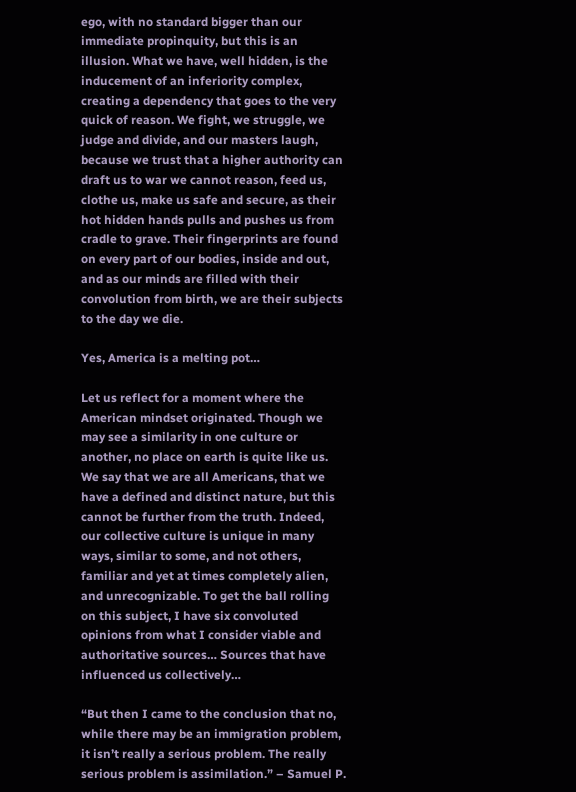ego, with no standard bigger than our immediate propinquity, but this is an illusion. What we have, well hidden, is the inducement of an inferiority complex, creating a dependency that goes to the very quick of reason. We fight, we struggle, we judge and divide, and our masters laugh, because we trust that a higher authority can draft us to war we cannot reason, feed us, clothe us, make us safe and secure, as their hot hidden hands pulls and pushes us from cradle to grave. Their fingerprints are found on every part of our bodies, inside and out, and as our minds are filled with their convolution from birth, we are their subjects to the day we die.

Yes, America is a melting pot…

Let us reflect for a moment where the American mindset originated. Though we may see a similarity in one culture or another, no place on earth is quite like us. We say that we are all Americans, that we have a defined and distinct nature, but this cannot be further from the truth. Indeed, our collective culture is unique in many ways, similar to some, and not others, familiar and yet at times completely alien, and unrecognizable. To get the ball rolling on this subject, I have six convoluted opinions from what I consider viable and authoritative sources… Sources that have influenced us collectively…

“But then I came to the conclusion that no, while there may be an immigration problem, it isn’t really a serious problem. The really serious problem is assimilation.” – Samuel P.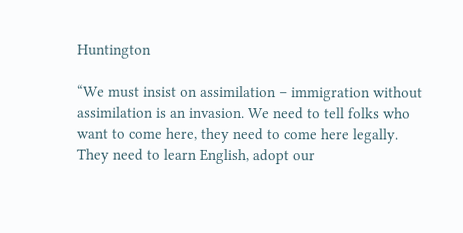Huntington

“We must insist on assimilation – immigration without assimilation is an invasion. We need to tell folks who want to come here, they need to come here legally. They need to learn English, adopt our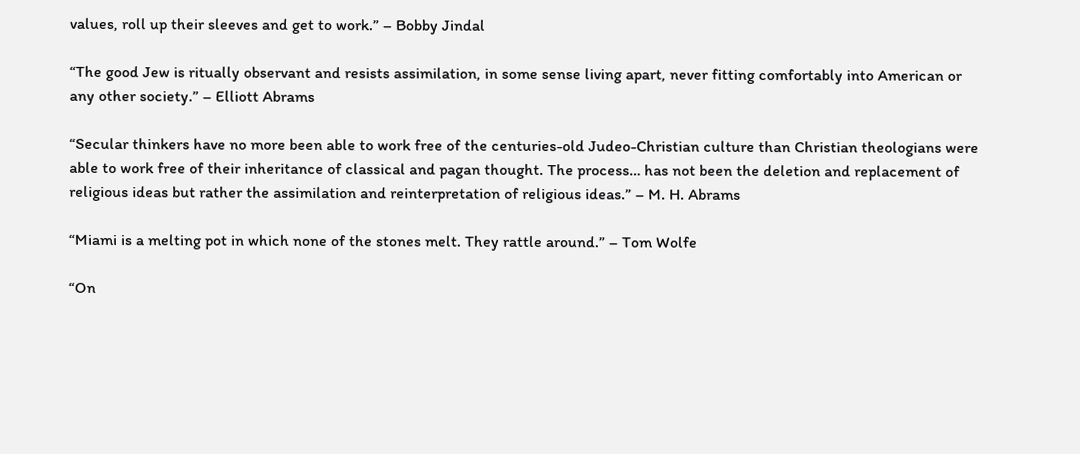values, roll up their sleeves and get to work.” – Bobby Jindal

“The good Jew is ritually observant and resists assimilation, in some sense living apart, never fitting comfortably into American or any other society.” – Elliott Abrams

“Secular thinkers have no more been able to work free of the centuries-old Judeo-Christian culture than Christian theologians were able to work free of their inheritance of classical and pagan thought. The process… has not been the deletion and replacement of religious ideas but rather the assimilation and reinterpretation of religious ideas.” – M. H. Abrams

“Miami is a melting pot in which none of the stones melt. They rattle around.” – Tom Wolfe

“On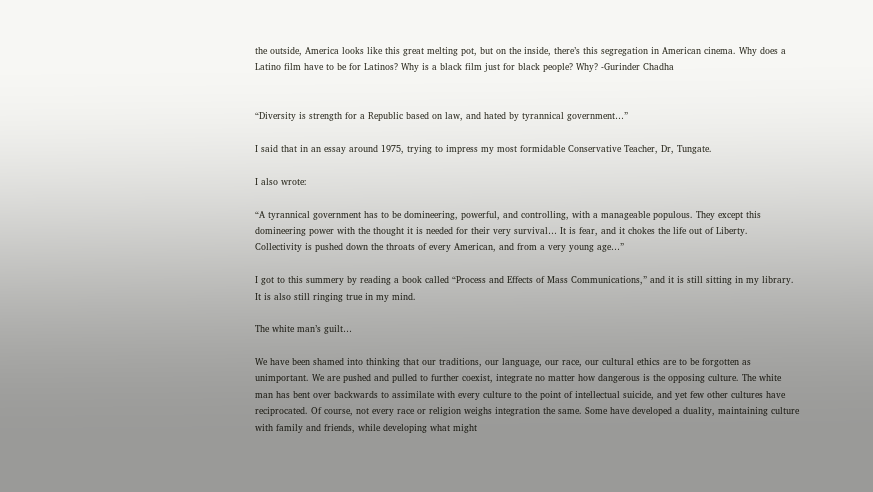the outside, America looks like this great melting pot, but on the inside, there’s this segregation in American cinema. Why does a Latino film have to be for Latinos? Why is a black film just for black people? Why? -Gurinder Chadha


“Diversity is strength for a Republic based on law, and hated by tyrannical government…”

I said that in an essay around 1975, trying to impress my most formidable Conservative Teacher, Dr, Tungate.

I also wrote:

“A tyrannical government has to be domineering, powerful, and controlling, with a manageable populous. They except this domineering power with the thought it is needed for their very survival… It is fear, and it chokes the life out of Liberty.  Collectivity is pushed down the throats of every American, and from a very young age…”

I got to this summery by reading a book called “Process and Effects of Mass Communications,” and it is still sitting in my library. It is also still ringing true in my mind.

The white man’s guilt…

We have been shamed into thinking that our traditions, our language, our race, our cultural ethics are to be forgotten as unimportant. We are pushed and pulled to further coexist, integrate no matter how dangerous is the opposing culture. The white man has bent over backwards to assimilate with every culture to the point of intellectual suicide, and yet few other cultures have reciprocated. Of course, not every race or religion weighs integration the same. Some have developed a duality, maintaining culture with family and friends, while developing what might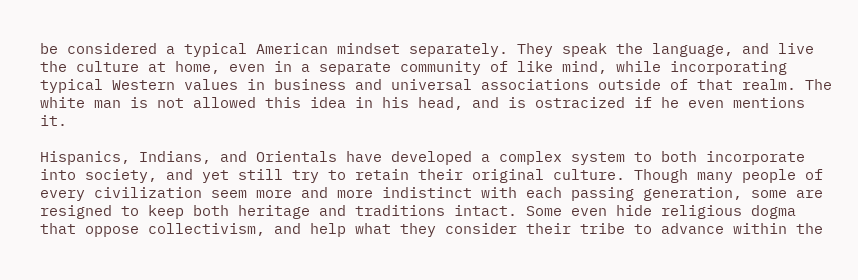be considered a typical American mindset separately. They speak the language, and live the culture at home, even in a separate community of like mind, while incorporating typical Western values in business and universal associations outside of that realm. The white man is not allowed this idea in his head, and is ostracized if he even mentions it.

Hispanics, Indians, and Orientals have developed a complex system to both incorporate into society, and yet still try to retain their original culture. Though many people of every civilization seem more and more indistinct with each passing generation, some are resigned to keep both heritage and traditions intact. Some even hide religious dogma that oppose collectivism, and help what they consider their tribe to advance within the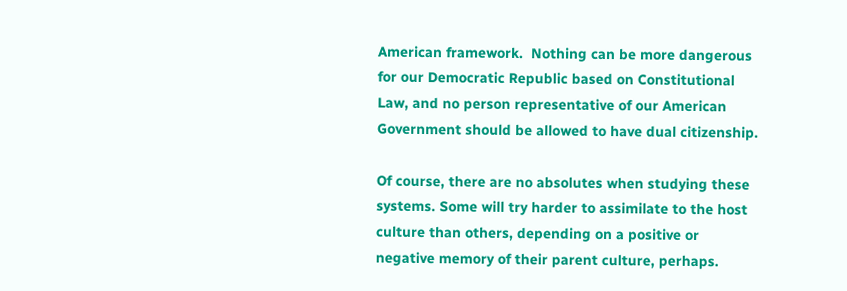American framework.  Nothing can be more dangerous for our Democratic Republic based on Constitutional Law, and no person representative of our American Government should be allowed to have dual citizenship.

Of course, there are no absolutes when studying these systems. Some will try harder to assimilate to the host culture than others, depending on a positive or negative memory of their parent culture, perhaps.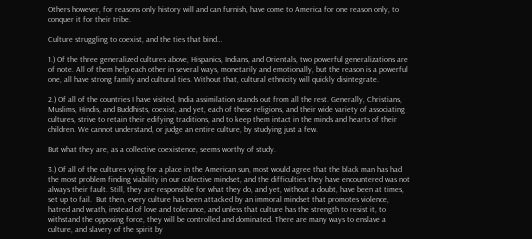Others however, for reasons only history will and can furnish, have come to America for one reason only, to conquer it for their tribe.

Culture struggling to coexist, and the ties that bind…

1.) Of the three generalized cultures above, Hispanics, Indians, and Orientals, two powerful generalizations are of note. All of them help each other in several ways, monetarily and emotionally, but the reason is a powerful one, all have strong family and cultural ties. Without that, cultural ethnicity will quickly disintegrate.

2.) Of all of the countries I have visited, India assimilation stands out from all the rest. Generally, Christians, Muslims, Hindis, and Buddhists, coexist, and yet, each of these religions, and their wide variety of associating cultures, strive to retain their edifying traditions, and to keep them intact in the minds and hearts of their children. We cannot understand, or judge an entire culture, by studying just a few.

But what they are, as a collective coexistence, seems worthy of study.

3.) Of all of the cultures vying for a place in the American sun, most would agree that the black man has had the most problem finding viability in our collective mindset, and the difficulties they have encountered was not always their fault. Still, they are responsible for what they do, and yet, without a doubt, have been at times, set up to fail.  But then, every culture has been attacked by an immoral mindset that promotes violence, hatred and wrath, instead of love and tolerance, and unless that culture has the strength to resist it, to withstand the opposing force, they will be controlled and dominated. There are many ways to enslave a culture, and slavery of the spirit by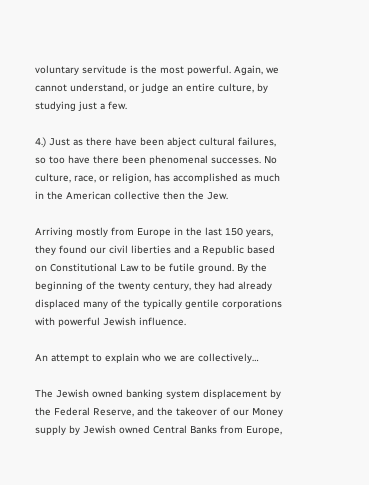voluntary servitude is the most powerful. Again, we cannot understand, or judge an entire culture, by studying just a few.

4.) Just as there have been abject cultural failures, so too have there been phenomenal successes. No culture, race, or religion, has accomplished as much in the American collective then the Jew.

Arriving mostly from Europe in the last 150 years, they found our civil liberties and a Republic based on Constitutional Law to be futile ground. By the beginning of the twenty century, they had already displaced many of the typically gentile corporations with powerful Jewish influence.

An attempt to explain who we are collectively…

The Jewish owned banking system displacement by the Federal Reserve, and the takeover of our Money supply by Jewish owned Central Banks from Europe,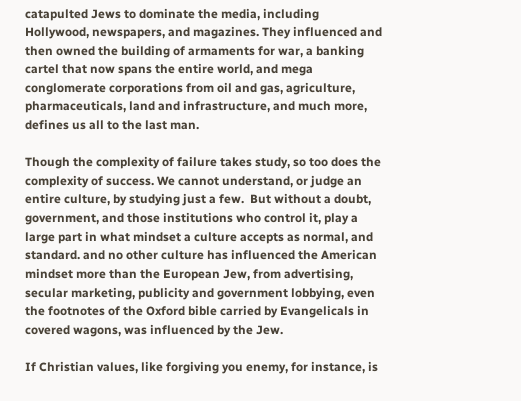catapulted Jews to dominate the media, including Hollywood, newspapers, and magazines. They influenced and then owned the building of armaments for war, a banking cartel that now spans the entire world, and mega conglomerate corporations from oil and gas, agriculture, pharmaceuticals, land and infrastructure, and much more, defines us all to the last man.

Though the complexity of failure takes study, so too does the complexity of success. We cannot understand, or judge an entire culture, by studying just a few.  But without a doubt, government, and those institutions who control it, play a large part in what mindset a culture accepts as normal, and standard. and no other culture has influenced the American mindset more than the European Jew, from advertising, secular marketing, publicity and government lobbying, even the footnotes of the Oxford bible carried by Evangelicals in covered wagons, was influenced by the Jew.

If Christian values, like forgiving you enemy, for instance, is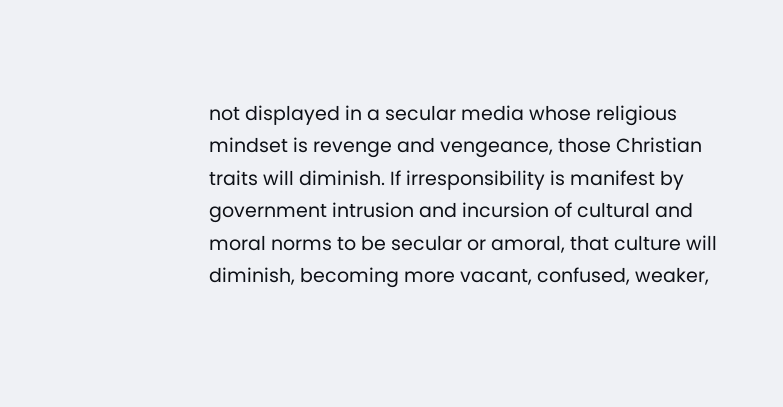not displayed in a secular media whose religious mindset is revenge and vengeance, those Christian traits will diminish. If irresponsibility is manifest by government intrusion and incursion of cultural and moral norms to be secular or amoral, that culture will diminish, becoming more vacant, confused, weaker,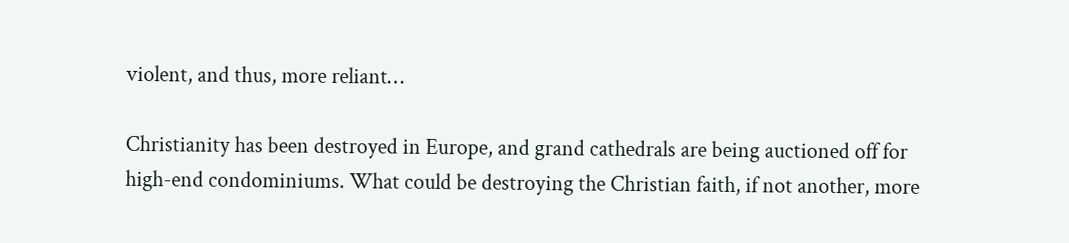violent, and thus, more reliant…

Christianity has been destroyed in Europe, and grand cathedrals are being auctioned off for high-end condominiums. What could be destroying the Christian faith, if not another, more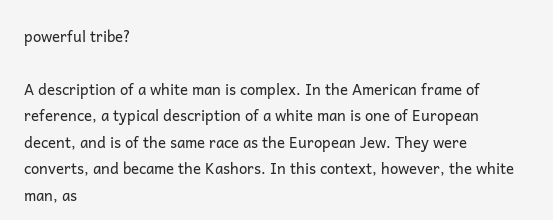powerful tribe?

A description of a white man is complex. In the American frame of reference, a typical description of a white man is one of European decent, and is of the same race as the European Jew. They were converts, and became the Kashors. In this context, however, the white man, as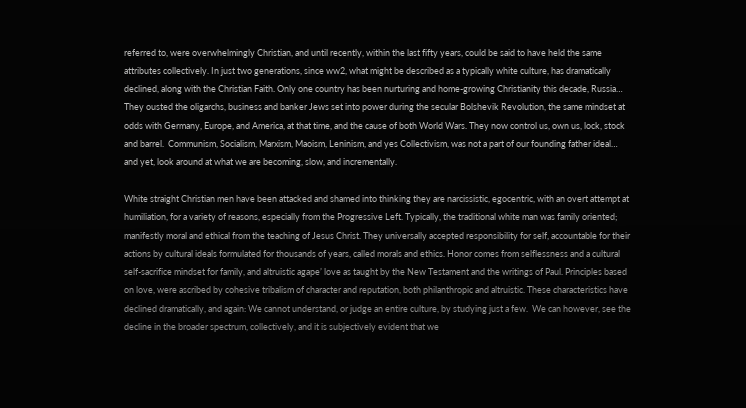referred to, were overwhelmingly Christian, and until recently, within the last fifty years, could be said to have held the same attributes collectively. In just two generations, since ww2, what might be described as a typically white culture, has dramatically declined, along with the Christian Faith. Only one country has been nurturing and home-growing Christianity this decade, Russia… They ousted the oligarchs, business and banker Jews set into power during the secular Bolshevik Revolution, the same mindset at odds with Germany, Europe, and America, at that time, and the cause of both World Wars. They now control us, own us, lock, stock and barrel.  Communism, Socialism, Marxism, Maoism, Leninism, and yes Collectivism, was not a part of our founding father ideal… and yet, look around at what we are becoming, slow, and incrementally.

White straight Christian men have been attacked and shamed into thinking they are narcissistic, egocentric, with an overt attempt at humiliation, for a variety of reasons, especially from the Progressive Left. Typically, the traditional white man was family oriented; manifestly moral and ethical from the teaching of Jesus Christ. They universally accepted responsibility for self, accountable for their actions by cultural ideals formulated for thousands of years, called morals and ethics. Honor comes from selflessness and a cultural self-sacrifice mindset for family, and altruistic agape’ love as taught by the New Testament and the writings of Paul. Principles based on love, were ascribed by cohesive tribalism of character and reputation, both philanthropic and altruistic. These characteristics have declined dramatically, and again: We cannot understand, or judge an entire culture, by studying just a few.  We can however, see the decline in the broader spectrum, collectively, and it is subjectively evident that we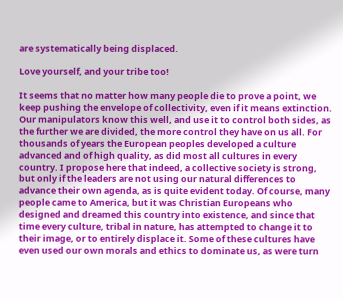are systematically being displaced.

Love yourself, and your tribe too!

It seems that no matter how many people die to prove a point, we keep pushing the envelope of collectivity, even if it means extinction.  Our manipulators know this well, and use it to control both sides, as the further we are divided, the more control they have on us all. For thousands of years the European peoples developed a culture advanced and of high quality, as did most all cultures in every country. I propose here that indeed, a collective society is strong, but only if the leaders are not using our natural differences to advance their own agenda, as is quite evident today. Of course, many people came to America, but it was Christian Europeans who designed and dreamed this country into existence, and since that time every culture, tribal in nature, has attempted to change it to their image, or to entirely displace it. Some of these cultures have even used our own morals and ethics to dominate us, as were turn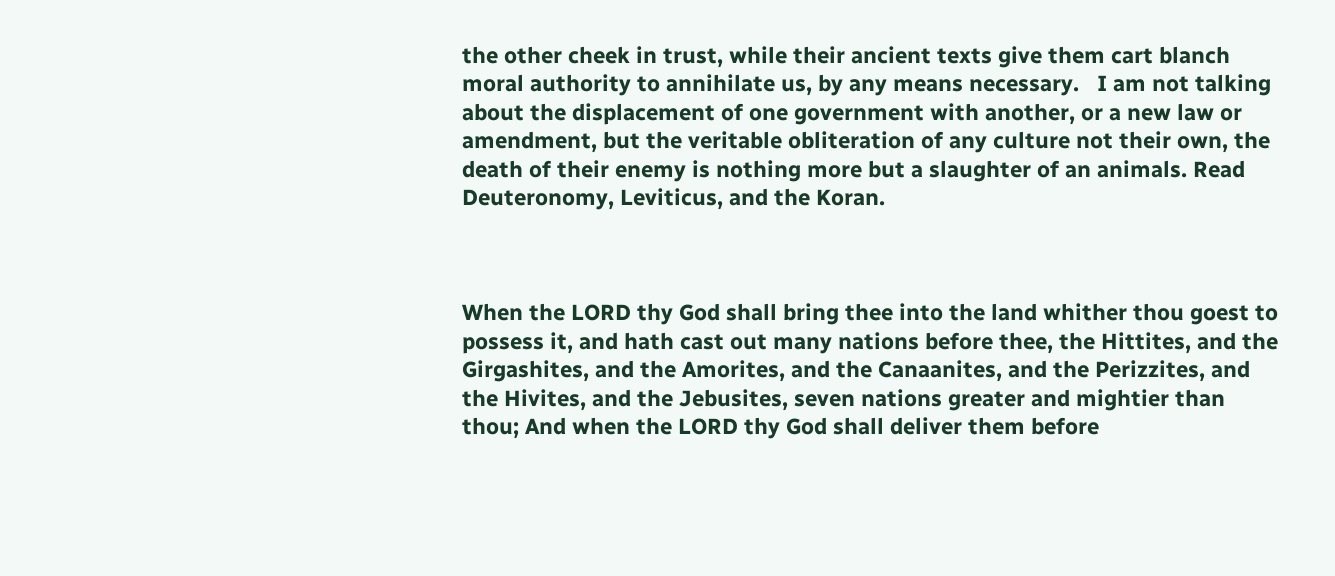the other cheek in trust, while their ancient texts give them cart blanch moral authority to annihilate us, by any means necessary.   I am not talking about the displacement of one government with another, or a new law or amendment, but the veritable obliteration of any culture not their own, the death of their enemy is nothing more but a slaughter of an animals. Read Deuteronomy, Leviticus, and the Koran.



When the LORD thy God shall bring thee into the land whither thou goest to possess it, and hath cast out many nations before thee, the Hittites, and the Girgashites, and the Amorites, and the Canaanites, and the Perizzites, and the Hivites, and the Jebusites, seven nations greater and mightier than thou; And when the LORD thy God shall deliver them before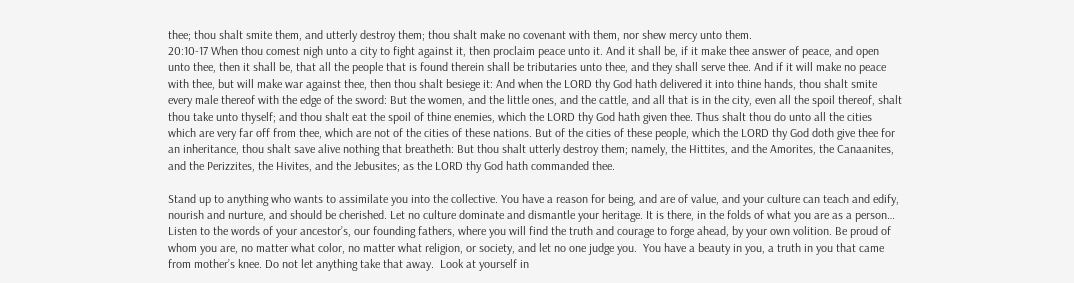thee; thou shalt smite them, and utterly destroy them; thou shalt make no covenant with them, nor shew mercy unto them.
20:10-17 When thou comest nigh unto a city to fight against it, then proclaim peace unto it. And it shall be, if it make thee answer of peace, and open unto thee, then it shall be, that all the people that is found therein shall be tributaries unto thee, and they shall serve thee. And if it will make no peace with thee, but will make war against thee, then thou shalt besiege it: And when the LORD thy God hath delivered it into thine hands, thou shalt smite every male thereof with the edge of the sword: But the women, and the little ones, and the cattle, and all that is in the city, even all the spoil thereof, shalt thou take unto thyself; and thou shalt eat the spoil of thine enemies, which the LORD thy God hath given thee. Thus shalt thou do unto all the cities which are very far off from thee, which are not of the cities of these nations. But of the cities of these people, which the LORD thy God doth give thee for an inheritance, thou shalt save alive nothing that breatheth: But thou shalt utterly destroy them; namely, the Hittites, and the Amorites, the Canaanites, and the Perizzites, the Hivites, and the Jebusites; as the LORD thy God hath commanded thee.

Stand up to anything who wants to assimilate you into the collective. You have a reason for being, and are of value, and your culture can teach and edify, nourish and nurture, and should be cherished. Let no culture dominate and dismantle your heritage. It is there, in the folds of what you are as a person… Listen to the words of your ancestor’s, our founding fathers, where you will find the truth and courage to forge ahead, by your own volition. Be proud of whom you are, no matter what color, no matter what religion, or society, and let no one judge you.  You have a beauty in you, a truth in you that came from mother’s knee. Do not let anything take that away.  Look at yourself in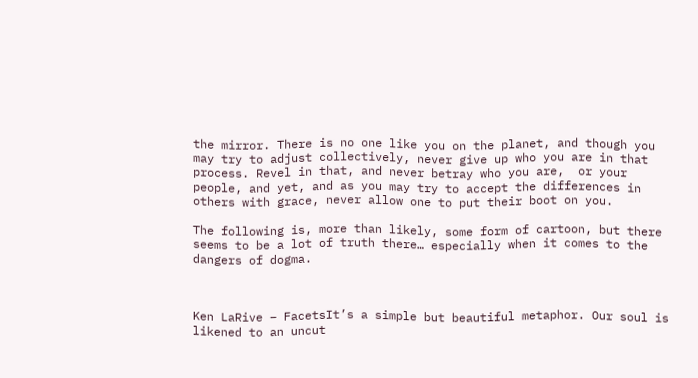the mirror. There is no one like you on the planet, and though you may try to adjust collectively, never give up who you are in that process. Revel in that, and never betray who you are,  or your people, and yet, and as you may try to accept the differences in others with grace, never allow one to put their boot on you.

The following is, more than likely, some form of cartoon, but there seems to be a lot of truth there… especially when it comes to the dangers of dogma.



Ken LaRive – FacetsIt’s a simple but beautiful metaphor. Our soul is likened to an uncut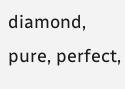diamond, pure, perfect,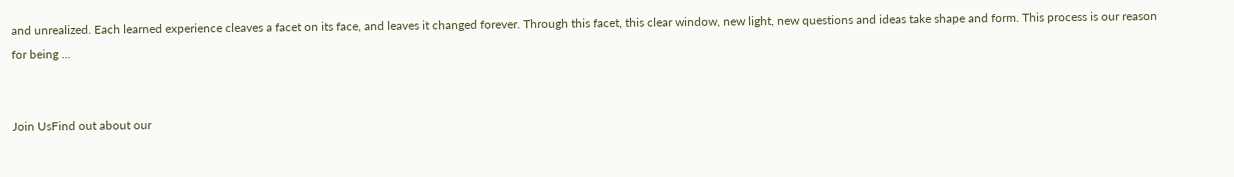and unrealized. Each learned experience cleaves a facet on its face, and leaves it changed forever. Through this facet, this clear window, new light, new questions and ideas take shape and form. This process is our reason for being …


Join UsFind out about our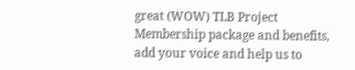great (WOW) TLB Project Membership package and benefits, add your voice and help us to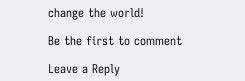change the world!

Be the first to comment

Leave a Reply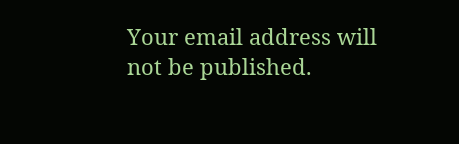Your email address will not be published.